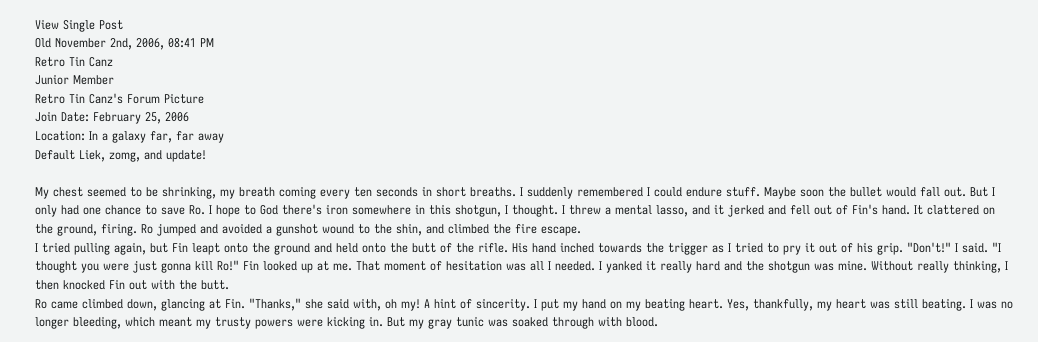View Single Post
Old November 2nd, 2006, 08:41 PM
Retro Tin Canz
Junior Member
Retro Tin Canz's Forum Picture
Join Date: February 25, 2006
Location: In a galaxy far, far away
Default Liek, zomg, and update!

My chest seemed to be shrinking, my breath coming every ten seconds in short breaths. I suddenly remembered I could endure stuff. Maybe soon the bullet would fall out. But I only had one chance to save Ro. I hope to God there's iron somewhere in this shotgun, I thought. I threw a mental lasso, and it jerked and fell out of Fin's hand. It clattered on the ground, firing. Ro jumped and avoided a gunshot wound to the shin, and climbed the fire escape.
I tried pulling again, but Fin leapt onto the ground and held onto the butt of the rifle. His hand inched towards the trigger as I tried to pry it out of his grip. "Don't!" I said. "I thought you were just gonna kill Ro!" Fin looked up at me. That moment of hesitation was all I needed. I yanked it really hard and the shotgun was mine. Without really thinking, I then knocked Fin out with the butt.
Ro came climbed down, glancing at Fin. "Thanks," she said with, oh my! A hint of sincerity. I put my hand on my beating heart. Yes, thankfully, my heart was still beating. I was no longer bleeding, which meant my trusty powers were kicking in. But my gray tunic was soaked through with blood.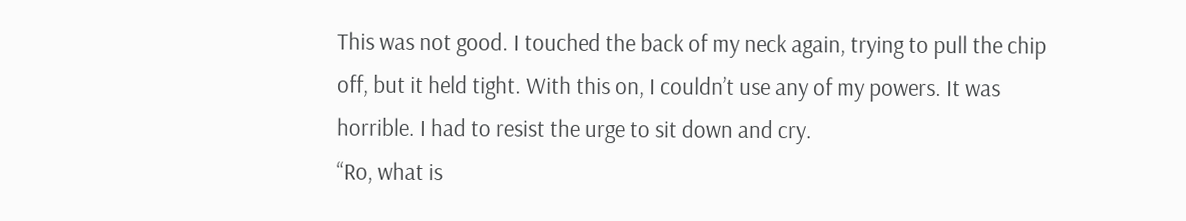This was not good. I touched the back of my neck again, trying to pull the chip off, but it held tight. With this on, I couldn’t use any of my powers. It was horrible. I had to resist the urge to sit down and cry.
“Ro, what is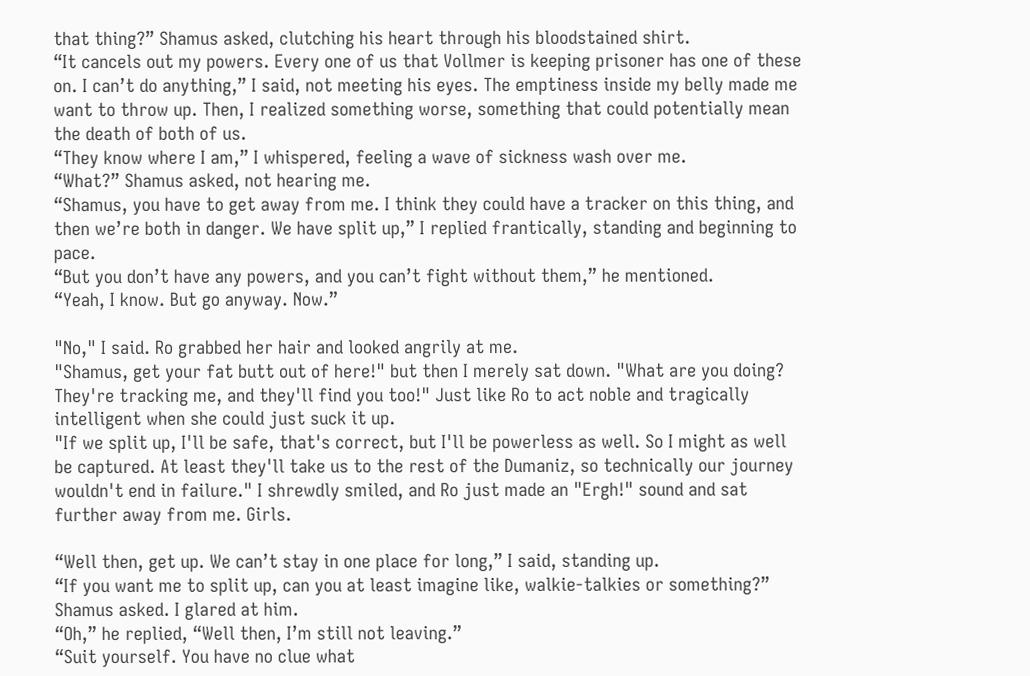that thing?” Shamus asked, clutching his heart through his bloodstained shirt.
“It cancels out my powers. Every one of us that Vollmer is keeping prisoner has one of these on. I can’t do anything,” I said, not meeting his eyes. The emptiness inside my belly made me want to throw up. Then, I realized something worse, something that could potentially mean the death of both of us.
“They know where I am,” I whispered, feeling a wave of sickness wash over me.
“What?” Shamus asked, not hearing me.
“Shamus, you have to get away from me. I think they could have a tracker on this thing, and then we’re both in danger. We have split up,” I replied frantically, standing and beginning to pace.
“But you don’t have any powers, and you can’t fight without them,” he mentioned.
“Yeah, I know. But go anyway. Now.”

"No," I said. Ro grabbed her hair and looked angrily at me.
"Shamus, get your fat butt out of here!" but then I merely sat down. "What are you doing? They're tracking me, and they'll find you too!" Just like Ro to act noble and tragically intelligent when she could just suck it up.
"If we split up, I'll be safe, that's correct, but I'll be powerless as well. So I might as well be captured. At least they'll take us to the rest of the Dumaniz, so technically our journey wouldn't end in failure." I shrewdly smiled, and Ro just made an "Ergh!" sound and sat further away from me. Girls.

“Well then, get up. We can’t stay in one place for long,” I said, standing up.
“If you want me to split up, can you at least imagine like, walkie-talkies or something?” Shamus asked. I glared at him.
“Oh,” he replied, “Well then, I’m still not leaving.”
“Suit yourself. You have no clue what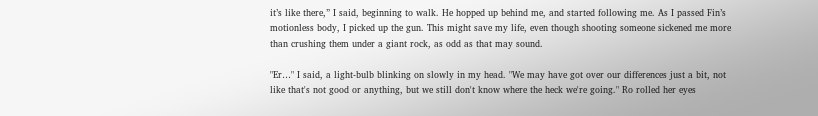it’s like there,” I said, beginning to walk. He hopped up behind me, and started following me. As I passed Fin’s motionless body, I picked up the gun. This might save my life, even though shooting someone sickened me more than crushing them under a giant rock, as odd as that may sound.

"Er…" I said, a light-bulb blinking on slowly in my head. "We may have got over our differences just a bit, not like that's not good or anything, but we still don't know where the heck we're going." Ro rolled her eyes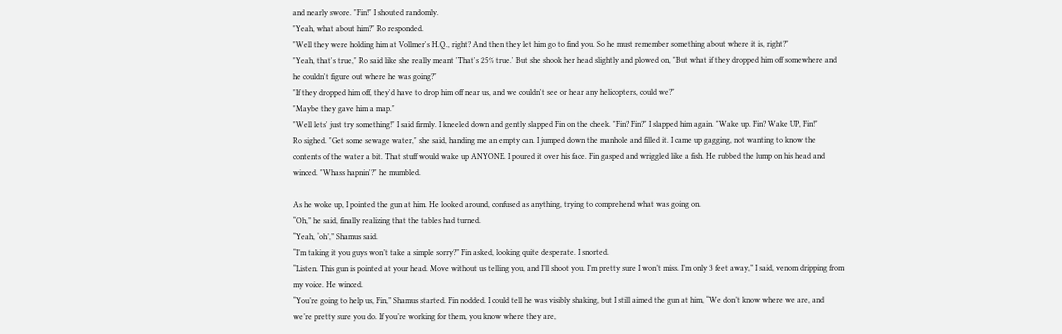and nearly swore. "Fin!" I shouted randomly.
"Yeah, what about him?" Ro responded.
"Well they were holding him at Vollmer's H.Q., right? And then they let him go to find you. So he must remember something about where it is, right?"
"Yeah, that's true," Ro said like she really meant 'That's 25% true.' But she shook her head slightly and plowed on, "But what if they dropped him off somewhere and he couldn't figure out where he was going?"
"If they dropped him off, they'd have to drop him off near us, and we couldn't see or hear any helicopters, could we?"
"Maybe they gave him a map."
"Well lets' just try something!" I said firmly. I kneeled down and gently slapped Fin on the cheek. "Fin? Fin?" I slapped him again. "Wake up. Fin? Wake UP, Fin!"
Ro sighed. "Get some sewage water," she said, handing me an empty can. I jumped down the manhole and filled it. I came up gagging, not wanting to know the contents of the water a bit. That stuff would wake up ANYONE. I poured it over his face. Fin gasped and wriggled like a fish. He rubbed the lump on his head and winced. "Whass hapnin'?" he mumbled.

As he woke up, I pointed the gun at him. He looked around, confused as anything, trying to comprehend what was going on.
“Oh,” he said, finally realizing that the tables had turned.
“Yeah, ‘oh’,” Shamus said.
“I’m taking it you guys won’t take a simple sorry?” Fin asked, looking quite desperate. I snorted.
“Listen. This gun is pointed at your head. Move without us telling you, and I’ll shoot you. I’m pretty sure I won’t miss. I’m only 3 feet away,” I said, venom dripping from my voice. He winced.
“You’re going to help us, Fin,” Shamus started. Fin nodded. I could tell he was visibly shaking, but I still aimed the gun at him, “We don’t know where we are, and we’re pretty sure you do. If you’re working for them, you know where they are,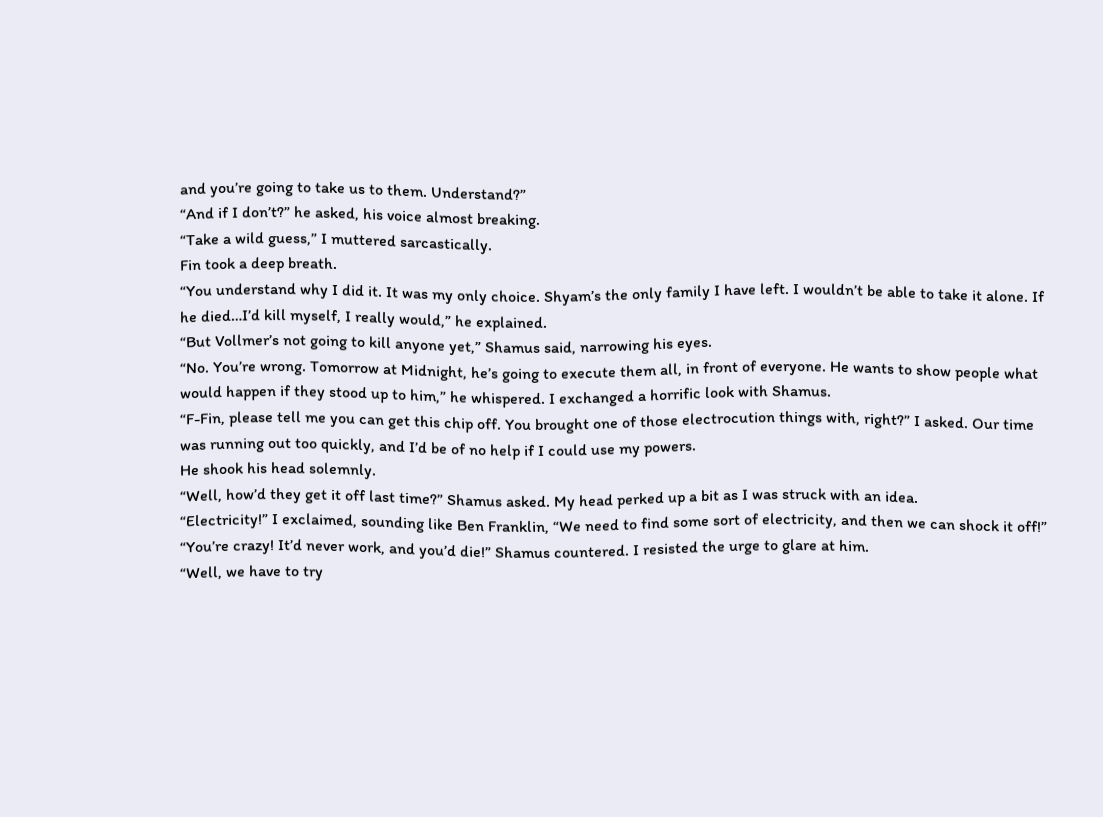and you’re going to take us to them. Understand?”
“And if I don’t?” he asked, his voice almost breaking.
“Take a wild guess,” I muttered sarcastically.
Fin took a deep breath.
“You understand why I did it. It was my only choice. Shyam’s the only family I have left. I wouldn’t be able to take it alone. If he died…I’d kill myself, I really would,” he explained.
“But Vollmer’s not going to kill anyone yet,” Shamus said, narrowing his eyes.
“No. You’re wrong. Tomorrow at Midnight, he’s going to execute them all, in front of everyone. He wants to show people what would happen if they stood up to him,” he whispered. I exchanged a horrific look with Shamus.
“F-Fin, please tell me you can get this chip off. You brought one of those electrocution things with, right?” I asked. Our time was running out too quickly, and I’d be of no help if I could use my powers.
He shook his head solemnly.
“Well, how’d they get it off last time?” Shamus asked. My head perked up a bit as I was struck with an idea.
“Electricity!” I exclaimed, sounding like Ben Franklin, “We need to find some sort of electricity, and then we can shock it off!”
“You’re crazy! It’d never work, and you’d die!” Shamus countered. I resisted the urge to glare at him.
“Well, we have to try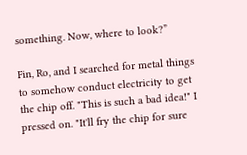something. Now, where to look?”

Fin, Ro, and I searched for metal things to somehow conduct electricity to get the chip off. "This is such a bad idea!" I pressed on. "It'll fry the chip for sure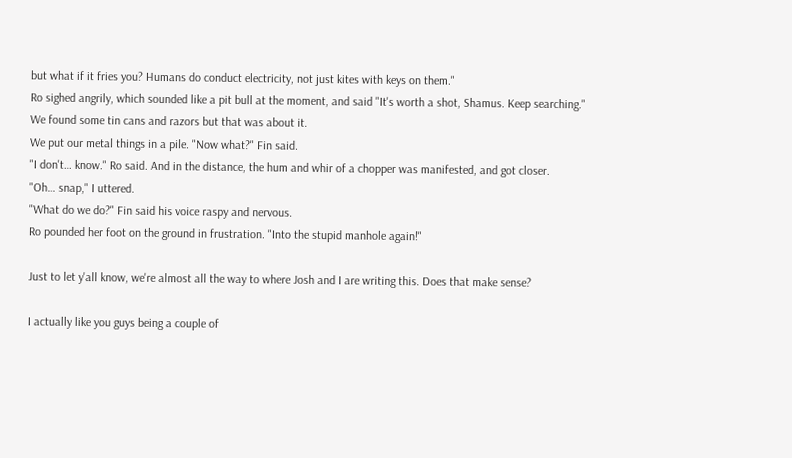but what if it fries you? Humans do conduct electricity, not just kites with keys on them."
Ro sighed angrily, which sounded like a pit bull at the moment, and said "It's worth a shot, Shamus. Keep searching." We found some tin cans and razors but that was about it.
We put our metal things in a pile. "Now what?" Fin said.
"I don't… know." Ro said. And in the distance, the hum and whir of a chopper was manifested, and got closer.
"Oh… snap," I uttered.
"What do we do?" Fin said his voice raspy and nervous.
Ro pounded her foot on the ground in frustration. "Into the stupid manhole again!"

Just to let y'all know, we're almost all the way to where Josh and I are writing this. Does that make sense?

I actually like you guys being a couple of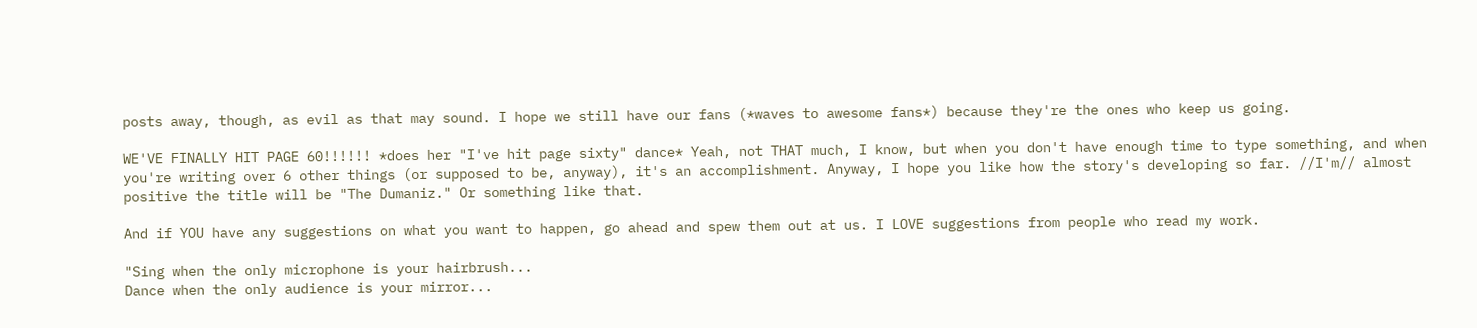posts away, though, as evil as that may sound. I hope we still have our fans (*waves to awesome fans*) because they're the ones who keep us going.

WE'VE FINALLY HIT PAGE 60!!!!!! *does her "I've hit page sixty" dance* Yeah, not THAT much, I know, but when you don't have enough time to type something, and when you're writing over 6 other things (or supposed to be, anyway), it's an accomplishment. Anyway, I hope you like how the story's developing so far. //I'm// almost positive the title will be "The Dumaniz." Or something like that.

And if YOU have any suggestions on what you want to happen, go ahead and spew them out at us. I LOVE suggestions from people who read my work.

"Sing when the only microphone is your hairbrush...
Dance when the only audience is your mirror...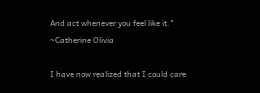And act whenever you feel like it."
~Catherine Olivia

I have now realized that I could care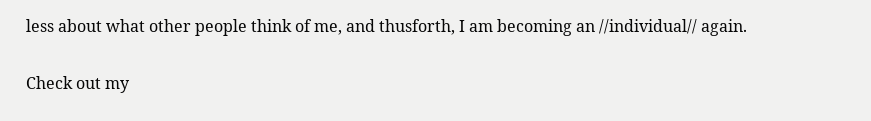less about what other people think of me, and thusforth, I am becoming an //individual// again.

Check out my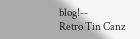blog!--
Retro Tin Canz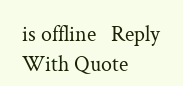is offline   Reply With Quote